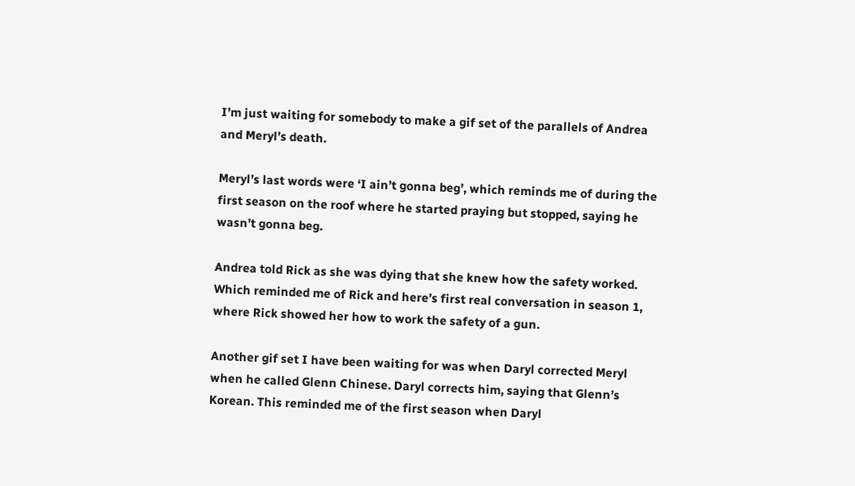I’m just waiting for somebody to make a gif set of the parallels of Andrea and Meryl’s death.

Meryl’s last words were ‘I ain’t gonna beg’, which reminds me of during the first season on the roof where he started praying but stopped, saying he wasn’t gonna beg.

Andrea told Rick as she was dying that she knew how the safety worked. Which reminded me of Rick and here’s first real conversation in season 1, where Rick showed her how to work the safety of a gun.

Another gif set I have been waiting for was when Daryl corrected Meryl when he called Glenn Chinese. Daryl corrects him, saying that Glenn’s Korean. This reminded me of the first season when Daryl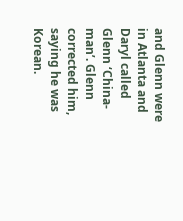and Glenn were in Atlanta and Daryl called Glenn ‘China-man’. Glenn corrected him, saying he was Korean.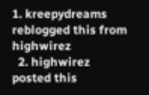1. kreepydreams reblogged this from highwirez
  2. highwirez posted this